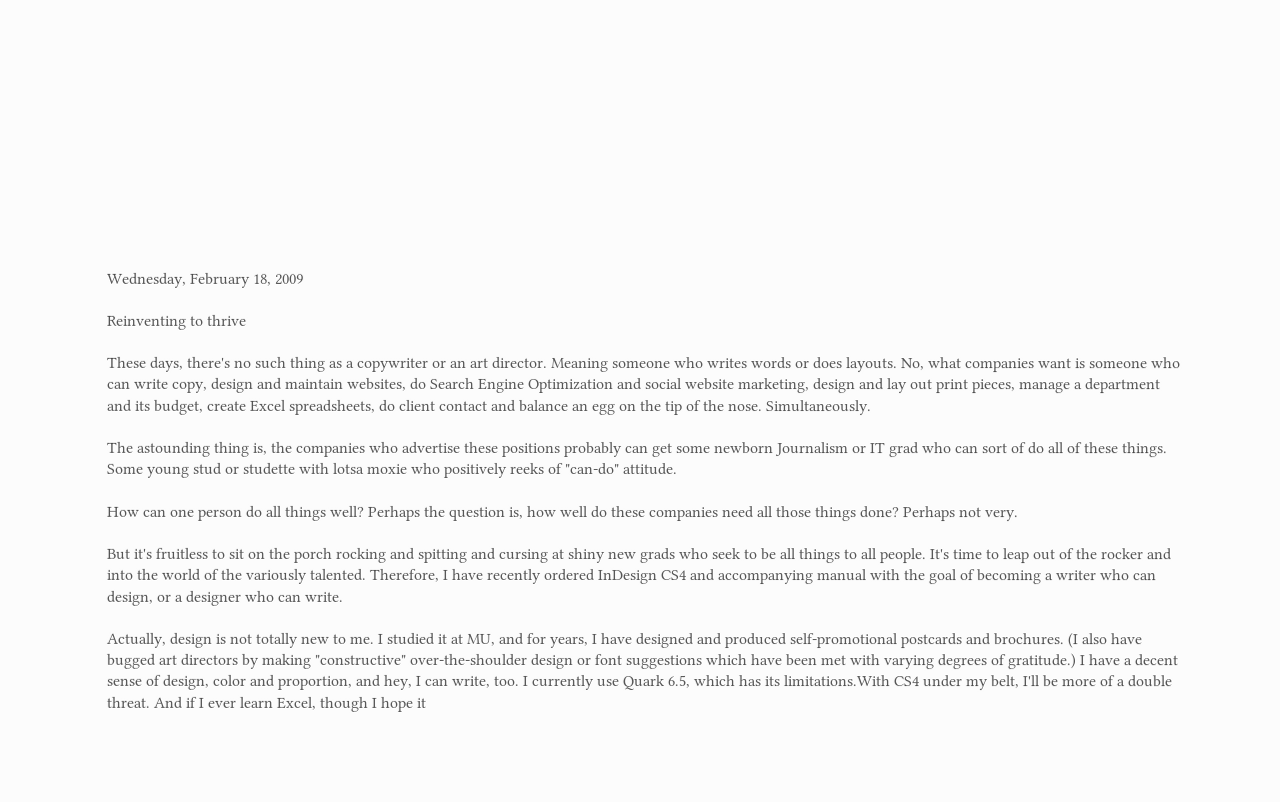Wednesday, February 18, 2009

Reinventing to thrive

These days, there's no such thing as a copywriter or an art director. Meaning someone who writes words or does layouts. No, what companies want is someone who can write copy, design and maintain websites, do Search Engine Optimization and social website marketing, design and lay out print pieces, manage a department and its budget, create Excel spreadsheets, do client contact and balance an egg on the tip of the nose. Simultaneously.

The astounding thing is, the companies who advertise these positions probably can get some newborn Journalism or IT grad who can sort of do all of these things. Some young stud or studette with lotsa moxie who positively reeks of "can-do" attitude.

How can one person do all things well? Perhaps the question is, how well do these companies need all those things done? Perhaps not very.

But it's fruitless to sit on the porch rocking and spitting and cursing at shiny new grads who seek to be all things to all people. It's time to leap out of the rocker and into the world of the variously talented. Therefore, I have recently ordered InDesign CS4 and accompanying manual with the goal of becoming a writer who can design, or a designer who can write.

Actually, design is not totally new to me. I studied it at MU, and for years, I have designed and produced self-promotional postcards and brochures. (I also have bugged art directors by making "constructive" over-the-shoulder design or font suggestions which have been met with varying degrees of gratitude.) I have a decent sense of design, color and proportion, and hey, I can write, too. I currently use Quark 6.5, which has its limitations.With CS4 under my belt, I'll be more of a double threat. And if I ever learn Excel, though I hope it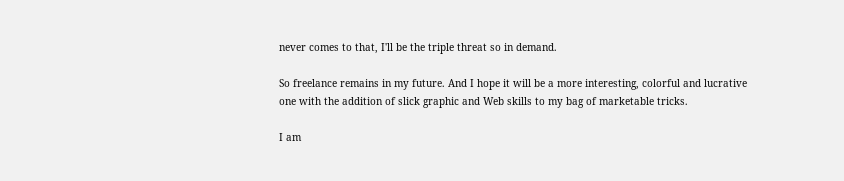never comes to that, I'll be the triple threat so in demand.

So freelance remains in my future. And I hope it will be a more interesting, colorful and lucrative one with the addition of slick graphic and Web skills to my bag of marketable tricks.

I am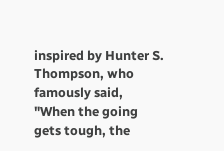inspired by Hunter S. Thompson, who famously said, "When the going gets tough, the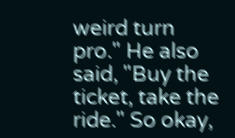weird turn pro." He also said, "Buy the ticket, take the ride." So okay,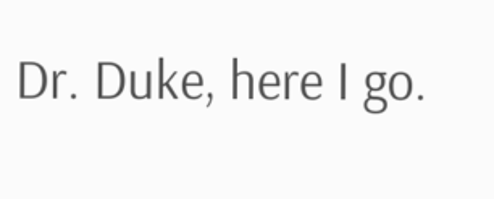Dr. Duke, here I go.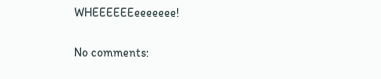WHEEEEEEeeeeeee!

No comments: